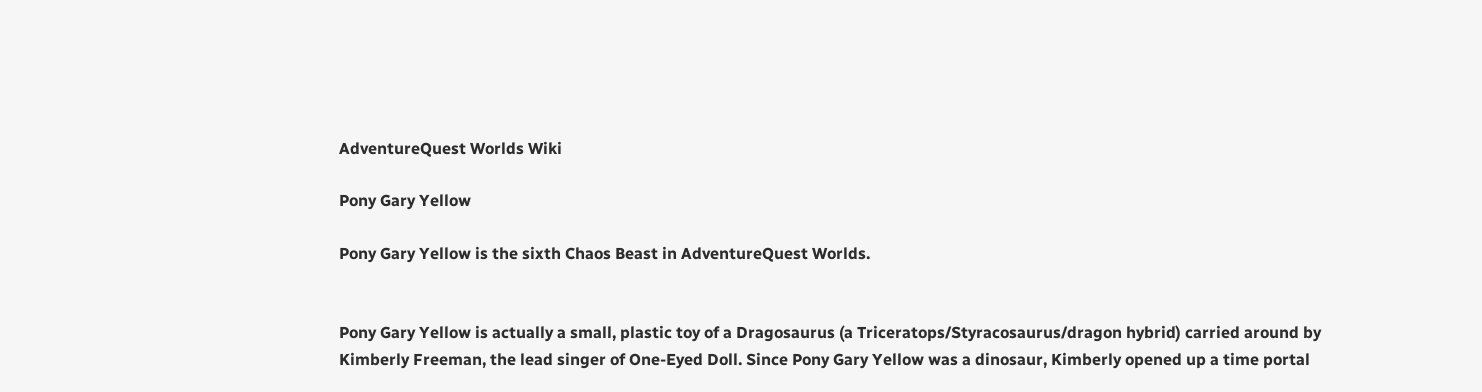AdventureQuest Worlds Wiki

Pony Gary Yellow

Pony Gary Yellow is the sixth Chaos Beast in AdventureQuest Worlds.


Pony Gary Yellow is actually a small, plastic toy of a Dragosaurus (a Triceratops/Styracosaurus/dragon hybrid) carried around by Kimberly Freeman, the lead singer of One-Eyed Doll. Since Pony Gary Yellow was a dinosaur, Kimberly opened up a time portal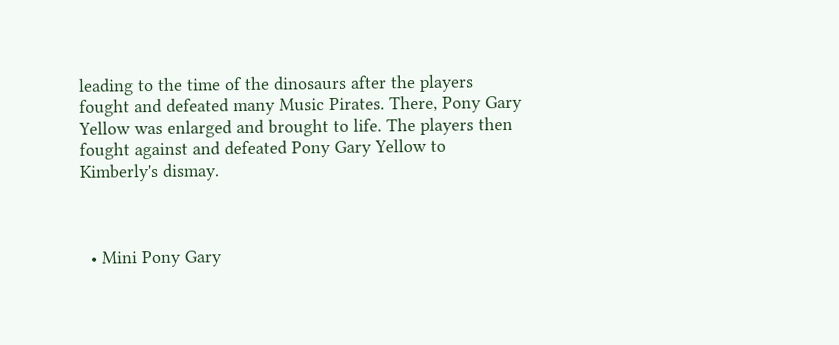leading to the time of the dinosaurs after the players fought and defeated many Music Pirates. There, Pony Gary Yellow was enlarged and brought to life. The players then fought against and defeated Pony Gary Yellow to Kimberly's dismay.



  • Mini Pony Gary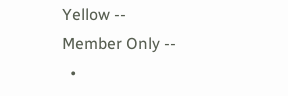Yellow -- Member Only --
  •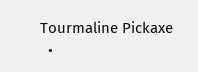Tourmaline Pickaxe
  •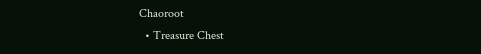Chaoroot
  • Treasure Chest